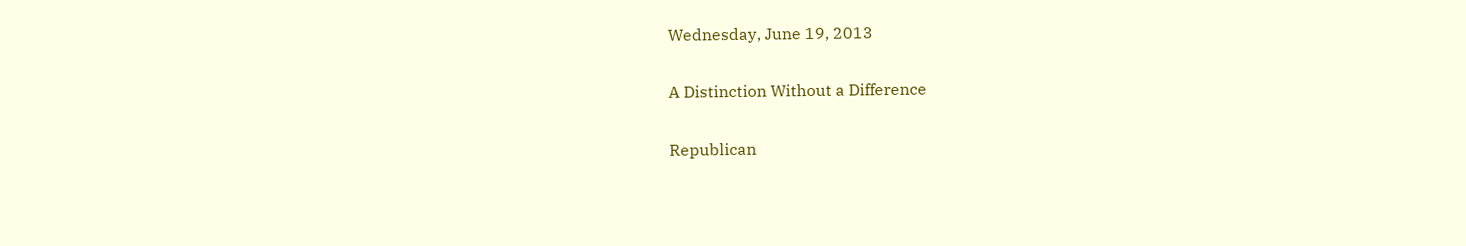Wednesday, June 19, 2013

A Distinction Without a Difference

Republican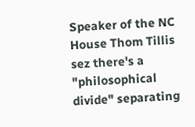Speaker of the NC House Thom Tillis sez there's a "philosophical divide" separating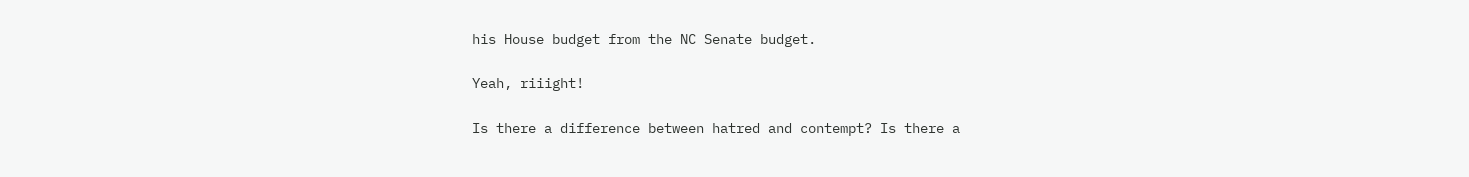his House budget from the NC Senate budget.

Yeah, riiight!

Is there a difference between hatred and contempt? Is there a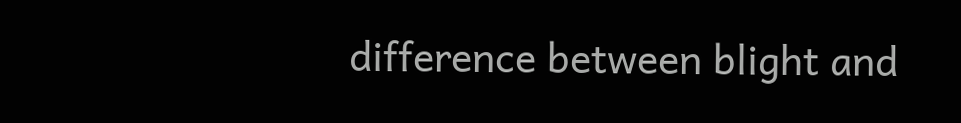difference between blight and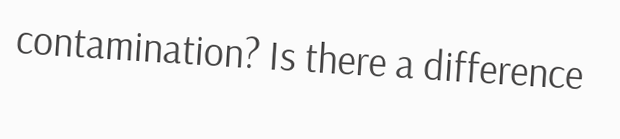contamination? Is there a difference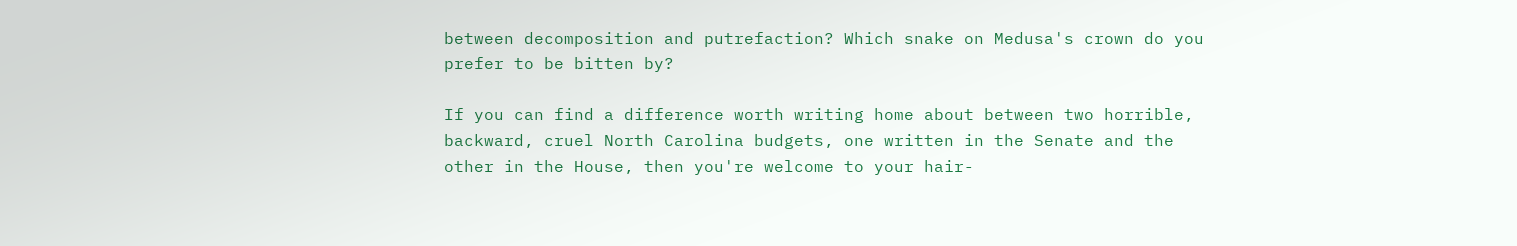between decomposition and putrefaction? Which snake on Medusa's crown do you prefer to be bitten by?

If you can find a difference worth writing home about between two horrible, backward, cruel North Carolina budgets, one written in the Senate and the other in the House, then you're welcome to your hair-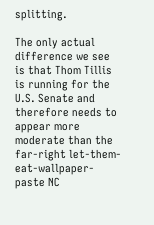splitting.

The only actual difference we see is that Thom Tillis is running for the U.S. Senate and therefore needs to appear more moderate than the far-right let-them-eat-wallpaper-paste NC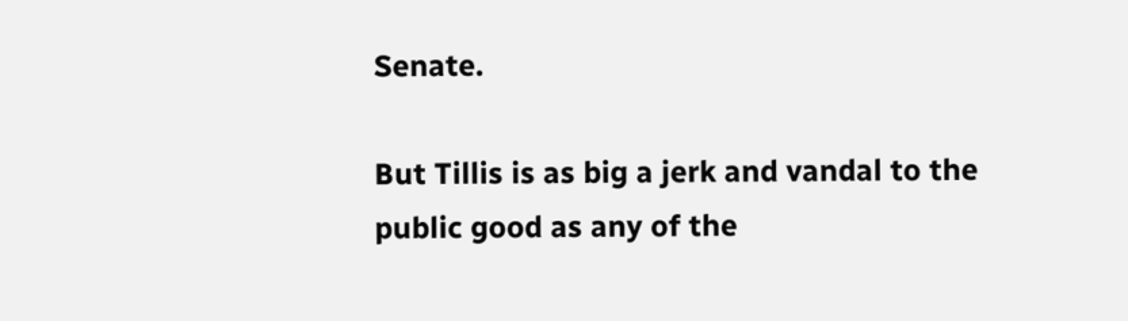Senate.

But Tillis is as big a jerk and vandal to the public good as any of the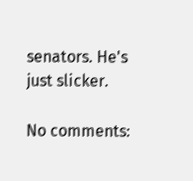senators. He's just slicker.

No comments: